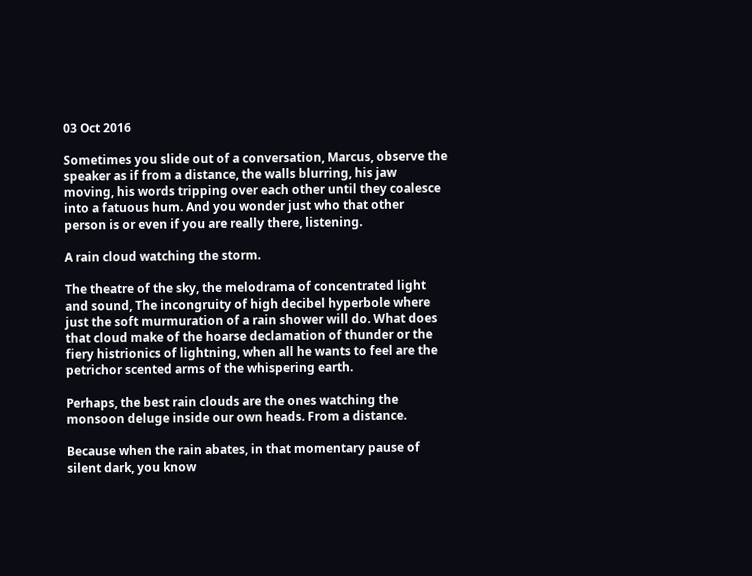03 Oct 2016

Sometimes you slide out of a conversation, Marcus, observe the speaker as if from a distance, the walls blurring, his jaw moving, his words tripping over each other until they coalesce into a fatuous hum. And you wonder just who that other person is or even if you are really there, listening.

A rain cloud watching the storm.

The theatre of the sky, the melodrama of concentrated light and sound, The incongruity of high decibel hyperbole where just the soft murmuration of a rain shower will do. What does that cloud make of the hoarse declamation of thunder or the fiery histrionics of lightning, when all he wants to feel are the petrichor scented arms of the whispering earth.

Perhaps, the best rain clouds are the ones watching the monsoon deluge inside our own heads. From a distance.

Because when the rain abates, in that momentary pause of silent dark, you know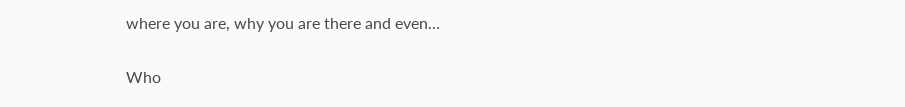where you are, why you are there and even…

Who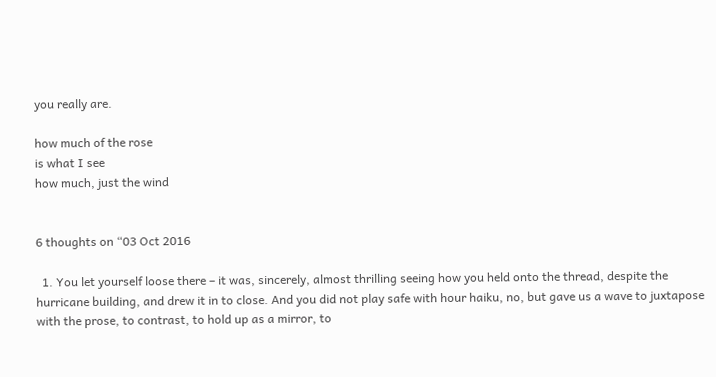you really are.

how much of the rose
is what I see
how much, just the wind


6 thoughts on “03 Oct 2016

  1. You let yourself loose there – it was, sincerely, almost thrilling seeing how you held onto the thread, despite the hurricane building, and drew it in to close. And you did not play safe with hour haiku, no, but gave us a wave to juxtapose with the prose, to contrast, to hold up as a mirror, to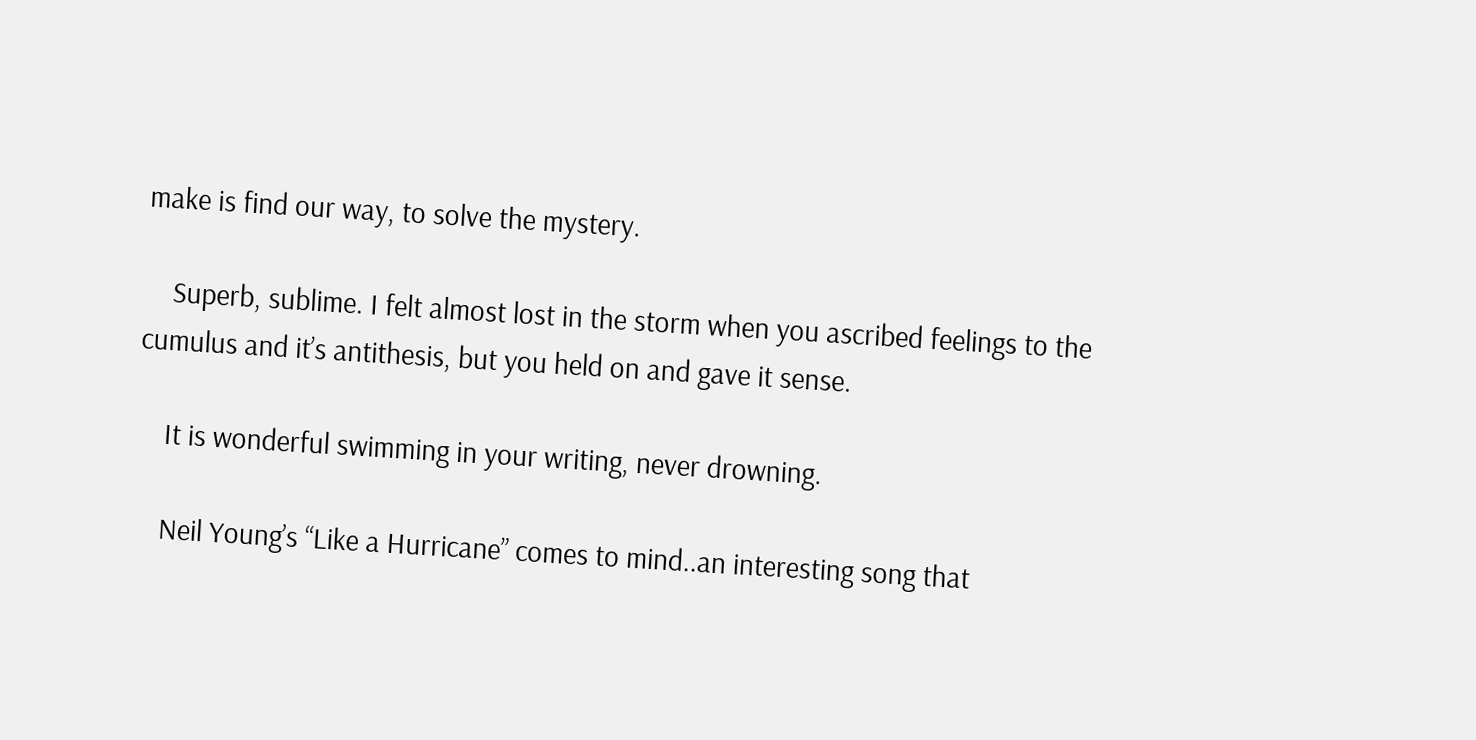make is find our way, to solve the mystery.

    Superb, sublime. I felt almost lost in the storm when you ascribed feelings to the cumulus and it’s antithesis, but you held on and gave it sense.

    It is wonderful swimming in your writing, never drowning.

    Neil Young’s “Like a Hurricane” comes to mind..an interesting song that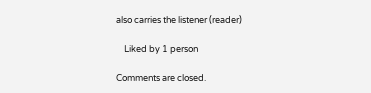also carries the listener (reader)

    Liked by 1 person

Comments are closed.